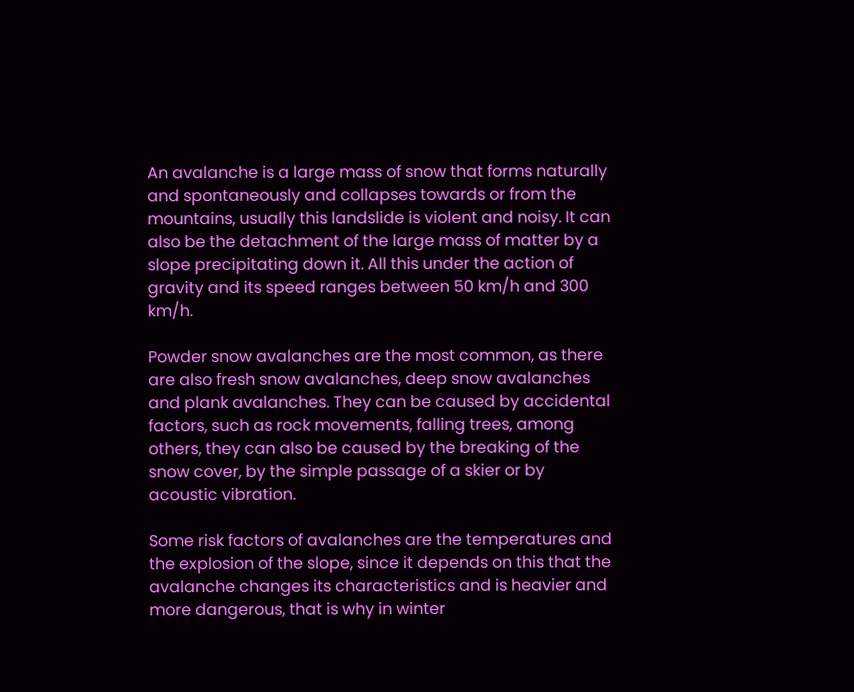An avalanche is a large mass of snow that forms naturally and spontaneously and collapses towards or from the mountains, usually this landslide is violent and noisy. It can also be the detachment of the large mass of matter by a slope precipitating down it. All this under the action of gravity and its speed ranges between 50 km/h and 300 km/h.

Powder snow avalanches are the most common, as there are also fresh snow avalanches, deep snow avalanches and plank avalanches. They can be caused by accidental factors, such as rock movements, falling trees, among others, they can also be caused by the breaking of the snow cover, by the simple passage of a skier or by acoustic vibration.

Some risk factors of avalanches are the temperatures and the explosion of the slope, since it depends on this that the avalanche changes its characteristics and is heavier and more dangerous, that is why in winter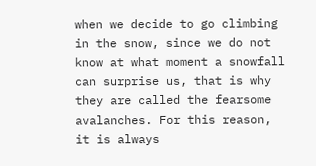when we decide to go climbing in the snow, since we do not know at what moment a snowfall can surprise us, that is why they are called the fearsome avalanches. For this reason, it is always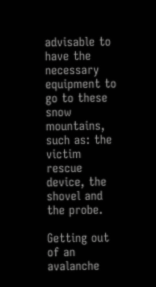advisable to have the necessary equipment to go to these snow mountains, such as: the victim rescue device, the shovel and the probe.

Getting out of an avalanche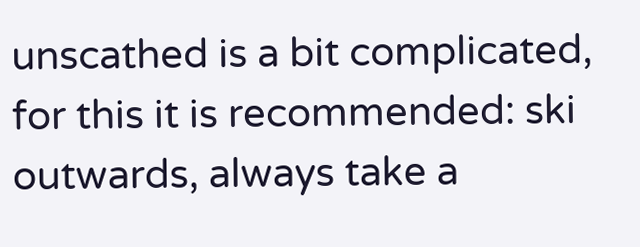unscathed is a bit complicated, for this it is recommended: ski outwards, always take a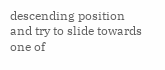descending position and try to slide towards one of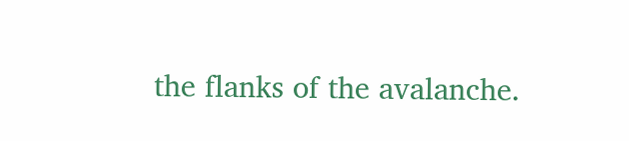the flanks of the avalanche.